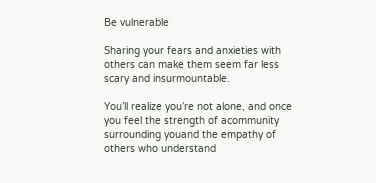Be vulnerable

Sharing your fears and anxieties with others can make them seem far less scary and insurmountable.

You’ll realize you’re not alone, and once you feel the strength of acommunity surrounding youand the empathy of others who understand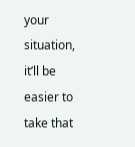your situation, it’ll be easier to take that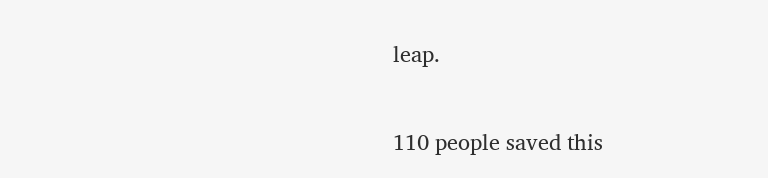leap.

110 people saved this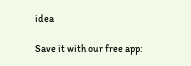idea

Save it with our free app: